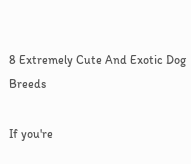8 Extremely Cute And Exotic Dog Breeds

If you're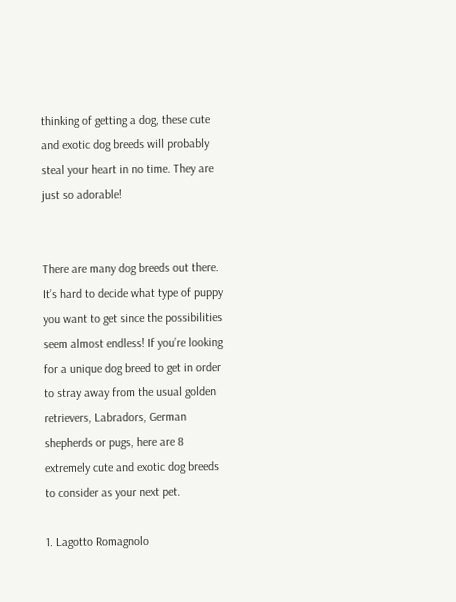thinking of getting a dog, these cute and exotic dog breeds will probably steal your heart in no time. They are just so adorable!


There are many dog breeds out there. It’s hard to decide what type of puppy you want to get since the possibilities seem almost endless! If you’re looking for a unique dog breed to get in order to stray away from the usual golden retrievers, Labradors, German shepherds or pugs, here are 8 extremely cute and exotic dog breeds to consider as your next pet.

1. Lagotto Romagnolo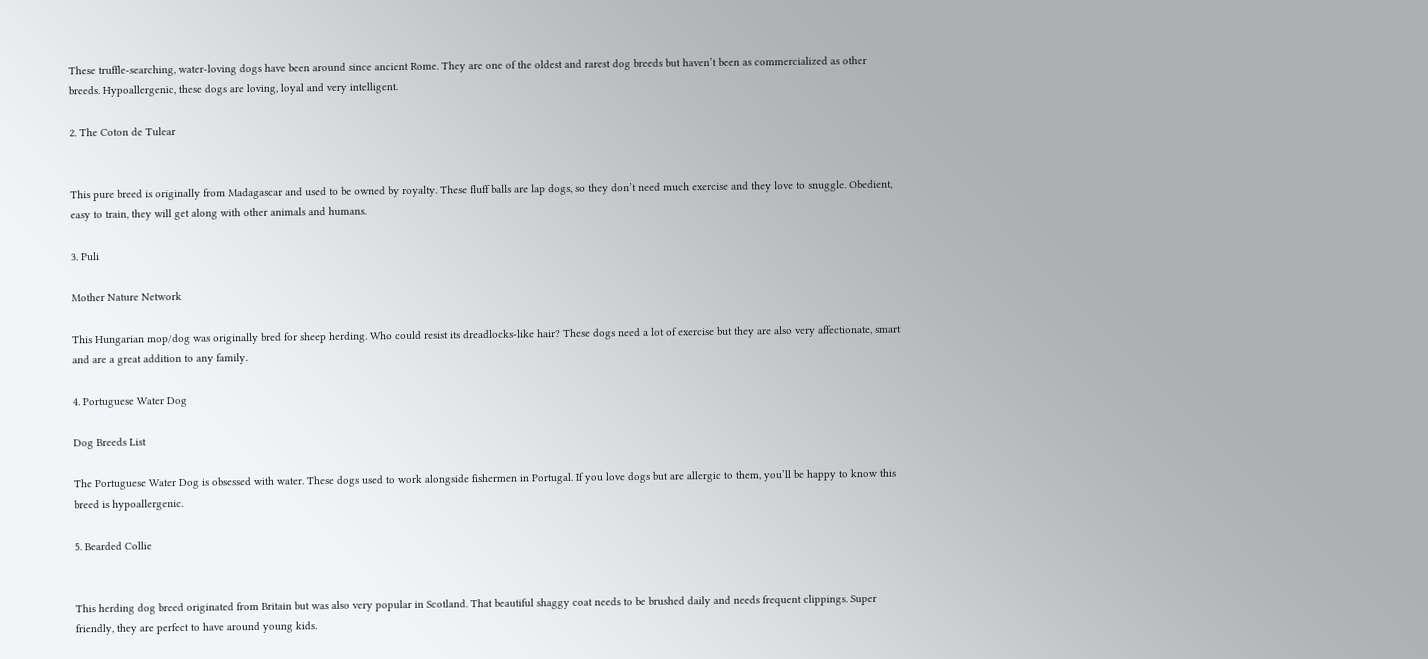These truffle-searching, water-loving dogs have been around since ancient Rome. They are one of the oldest and rarest dog breeds but haven’t been as commercialized as other breeds. Hypoallergenic, these dogs are loving, loyal and very intelligent.

2. The Coton de Tulear


This pure breed is originally from Madagascar and used to be owned by royalty. These fluff balls are lap dogs, so they don’t need much exercise and they love to snuggle. Obedient, easy to train, they will get along with other animals and humans.

3. Puli

Mother Nature Network

This Hungarian mop/dog was originally bred for sheep herding. Who could resist its dreadlocks-like hair? These dogs need a lot of exercise but they are also very affectionate, smart and are a great addition to any family.

4. Portuguese Water Dog

Dog Breeds List

The Portuguese Water Dog is obsessed with water. These dogs used to work alongside fishermen in Portugal. If you love dogs but are allergic to them, you’ll be happy to know this breed is hypoallergenic.

5. Bearded Collie


This herding dog breed originated from Britain but was also very popular in Scotland. That beautiful shaggy coat needs to be brushed daily and needs frequent clippings. Super friendly, they are perfect to have around young kids.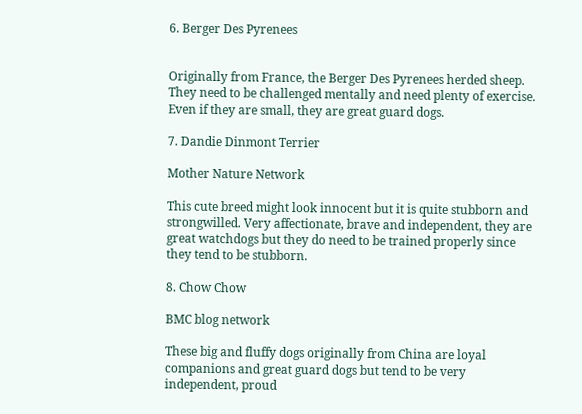6. Berger Des Pyrenees


Originally from France, the Berger Des Pyrenees herded sheep. They need to be challenged mentally and need plenty of exercise. Even if they are small, they are great guard dogs.

7. Dandie Dinmont Terrier

Mother Nature Network

This cute breed might look innocent but it is quite stubborn and strongwilled. Very affectionate, brave and independent, they are great watchdogs but they do need to be trained properly since they tend to be stubborn.

8. Chow Chow

BMC blog network

These big and fluffy dogs originally from China are loyal companions and great guard dogs but tend to be very independent, proud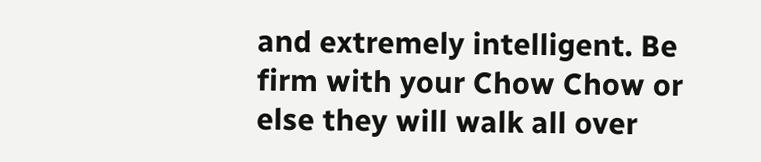and extremely intelligent. Be firm with your Chow Chow or else they will walk all over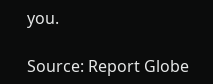you.

Source: Report Globe